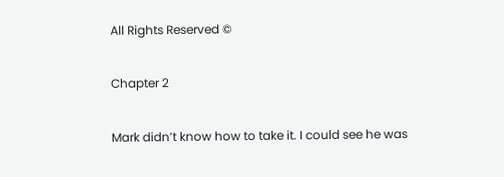All Rights Reserved ©

Chapter 2

Mark didn’t know how to take it. I could see he was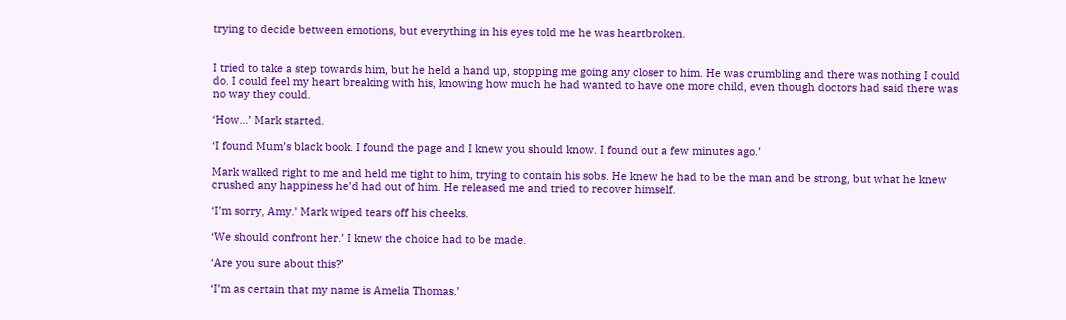trying to decide between emotions, but everything in his eyes told me he was heartbroken.


I tried to take a step towards him, but he held a hand up, stopping me going any closer to him. He was crumbling and there was nothing I could do. I could feel my heart breaking with his, knowing how much he had wanted to have one more child, even though doctors had said there was no way they could.

‘How…’ Mark started.

‘I found Mum’s black book. I found the page and I knew you should know. I found out a few minutes ago.’

Mark walked right to me and held me tight to him, trying to contain his sobs. He knew he had to be the man and be strong, but what he knew crushed any happiness he’d had out of him. He released me and tried to recover himself.

‘I’m sorry, Amy.’ Mark wiped tears off his cheeks.

‘We should confront her.’ I knew the choice had to be made.

‘Are you sure about this?’

‘I’m as certain that my name is Amelia Thomas.’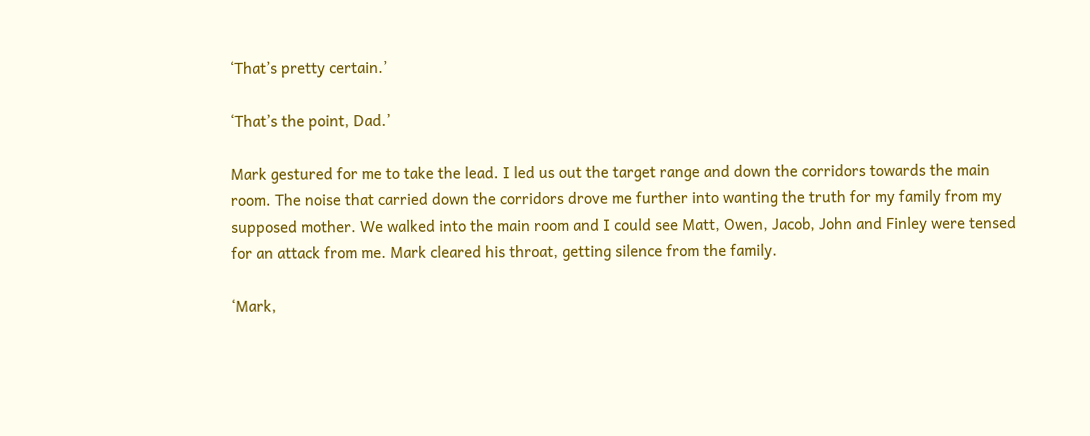‘That’s pretty certain.’

‘That’s the point, Dad.’

Mark gestured for me to take the lead. I led us out the target range and down the corridors towards the main room. The noise that carried down the corridors drove me further into wanting the truth for my family from my supposed mother. We walked into the main room and I could see Matt, Owen, Jacob, John and Finley were tensed for an attack from me. Mark cleared his throat, getting silence from the family.

‘Mark,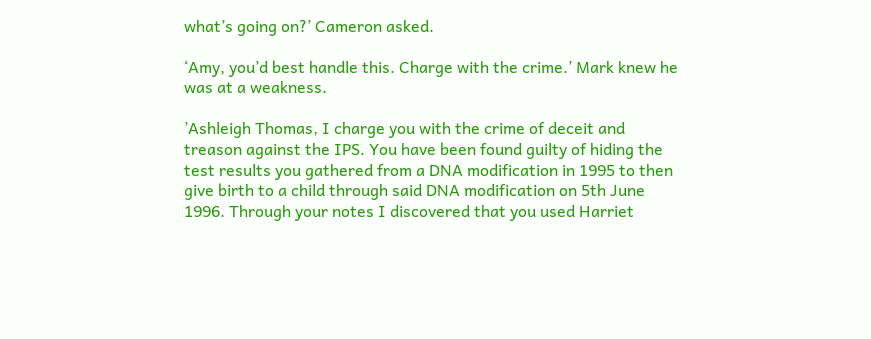what’s going on?’ Cameron asked.

‘Amy, you’d best handle this. Charge with the crime.’ Mark knew he was at a weakness.

’Ashleigh Thomas, I charge you with the crime of deceit and treason against the IPS. You have been found guilty of hiding the test results you gathered from a DNA modification in 1995 to then give birth to a child through said DNA modification on 5th June 1996. Through your notes I discovered that you used Harriet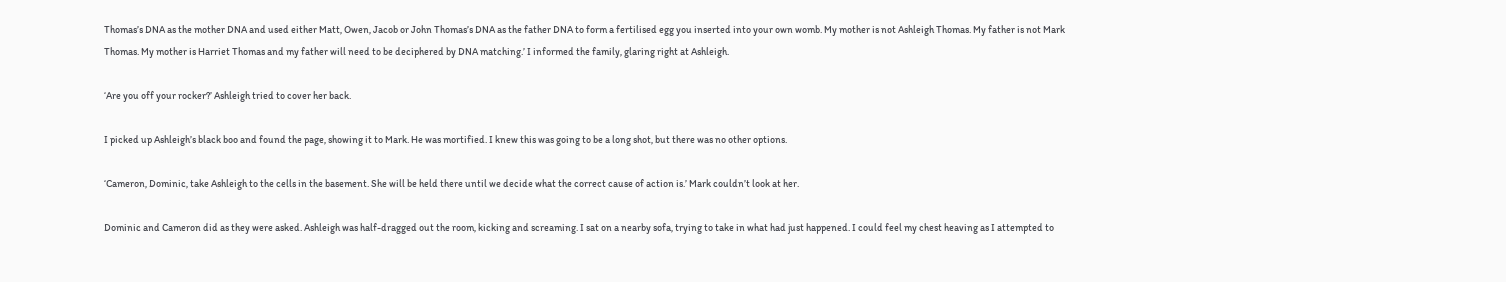Thomas’s DNA as the mother DNA and used either Matt, Owen, Jacob or John Thomas’s DNA as the father DNA to form a fertilised egg you inserted into your own womb. My mother is not Ashleigh Thomas. My father is not Mark Thomas. My mother is Harriet Thomas and my father will need to be deciphered by DNA matching.’ I informed the family, glaring right at Ashleigh.

‘Are you off your rocker?’ Ashleigh tried to cover her back.

I picked up Ashleigh’s black boo and found the page, showing it to Mark. He was mortified. I knew this was going to be a long shot, but there was no other options.

‘Cameron, Dominic, take Ashleigh to the cells in the basement. She will be held there until we decide what the correct cause of action is.’ Mark couldn’t look at her.

Dominic and Cameron did as they were asked. Ashleigh was half-dragged out the room, kicking and screaming. I sat on a nearby sofa, trying to take in what had just happened. I could feel my chest heaving as I attempted to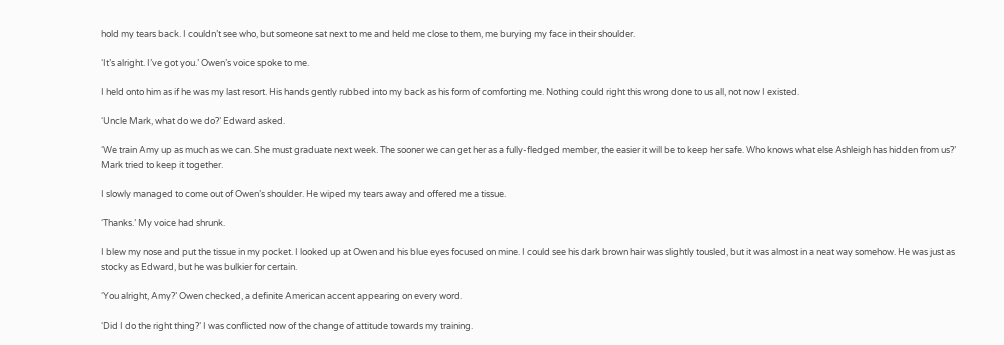hold my tears back. I couldn’t see who, but someone sat next to me and held me close to them, me burying my face in their shoulder.

‘It’s alright. I’ve got you.’ Owen’s voice spoke to me.

I held onto him as if he was my last resort. His hands gently rubbed into my back as his form of comforting me. Nothing could right this wrong done to us all, not now I existed.

‘Uncle Mark, what do we do?’ Edward asked.

‘We train Amy up as much as we can. She must graduate next week. The sooner we can get her as a fully-fledged member, the easier it will be to keep her safe. Who knows what else Ashleigh has hidden from us?’ Mark tried to keep it together.

I slowly managed to come out of Owen’s shoulder. He wiped my tears away and offered me a tissue.

‘Thanks.’ My voice had shrunk.

I blew my nose and put the tissue in my pocket. I looked up at Owen and his blue eyes focused on mine. I could see his dark brown hair was slightly tousled, but it was almost in a neat way somehow. He was just as stocky as Edward, but he was bulkier for certain.

‘You alright, Amy?’ Owen checked, a definite American accent appearing on every word.

‘Did I do the right thing?’ I was conflicted now of the change of attitude towards my training.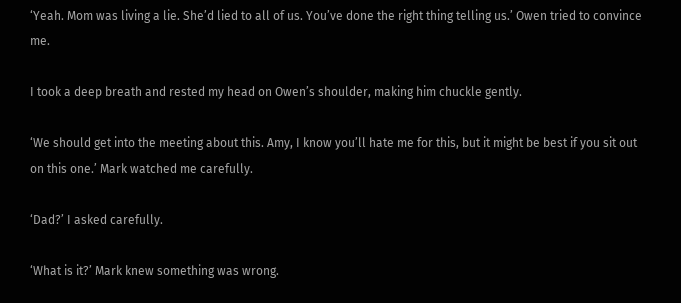‘Yeah. Mom was living a lie. She’d lied to all of us. You’ve done the right thing telling us.’ Owen tried to convince me.

I took a deep breath and rested my head on Owen’s shoulder, making him chuckle gently.

‘We should get into the meeting about this. Amy, I know you’ll hate me for this, but it might be best if you sit out on this one.’ Mark watched me carefully.

‘Dad?’ I asked carefully.

‘What is it?’ Mark knew something was wrong.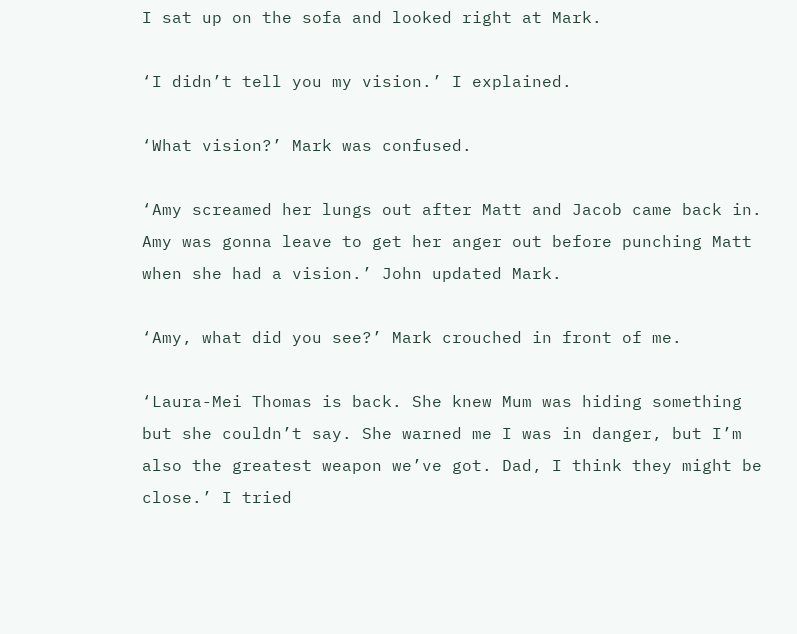I sat up on the sofa and looked right at Mark.

‘I didn’t tell you my vision.’ I explained.

‘What vision?’ Mark was confused.

‘Amy screamed her lungs out after Matt and Jacob came back in. Amy was gonna leave to get her anger out before punching Matt when she had a vision.’ John updated Mark.

‘Amy, what did you see?’ Mark crouched in front of me.

‘Laura-Mei Thomas is back. She knew Mum was hiding something but she couldn’t say. She warned me I was in danger, but I’m also the greatest weapon we’ve got. Dad, I think they might be close.’ I tried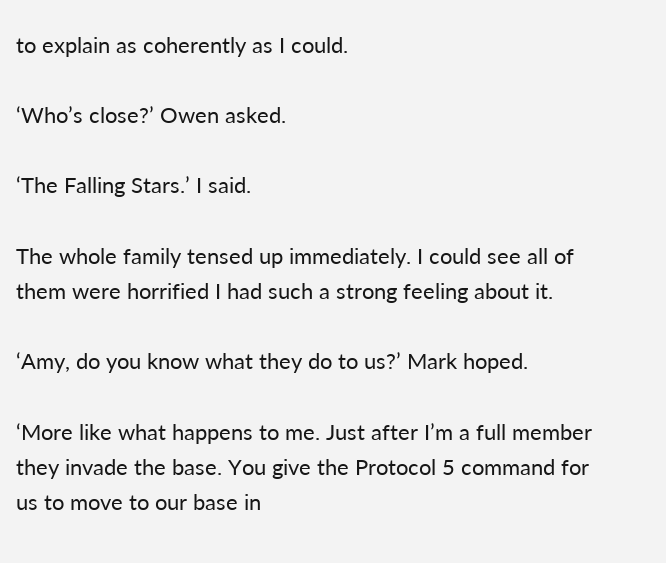to explain as coherently as I could.

‘Who’s close?’ Owen asked.

‘The Falling Stars.’ I said.

The whole family tensed up immediately. I could see all of them were horrified I had such a strong feeling about it.

‘Amy, do you know what they do to us?’ Mark hoped.

‘More like what happens to me. Just after I’m a full member they invade the base. You give the Protocol 5 command for us to move to our base in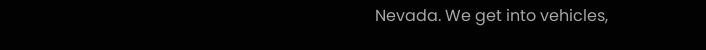Nevada. We get into vehicles,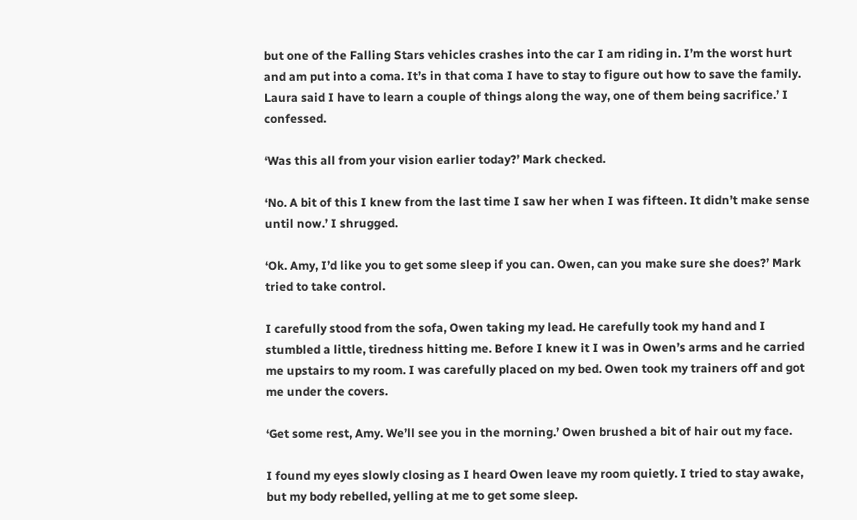but one of the Falling Stars vehicles crashes into the car I am riding in. I’m the worst hurt and am put into a coma. It’s in that coma I have to stay to figure out how to save the family. Laura said I have to learn a couple of things along the way, one of them being sacrifice.’ I confessed.

‘Was this all from your vision earlier today?’ Mark checked.

‘No. A bit of this I knew from the last time I saw her when I was fifteen. It didn’t make sense until now.’ I shrugged.

‘Ok. Amy, I’d like you to get some sleep if you can. Owen, can you make sure she does?’ Mark tried to take control.

I carefully stood from the sofa, Owen taking my lead. He carefully took my hand and I stumbled a little, tiredness hitting me. Before I knew it I was in Owen’s arms and he carried me upstairs to my room. I was carefully placed on my bed. Owen took my trainers off and got me under the covers.

‘Get some rest, Amy. We’ll see you in the morning.’ Owen brushed a bit of hair out my face.

I found my eyes slowly closing as I heard Owen leave my room quietly. I tried to stay awake, but my body rebelled, yelling at me to get some sleep.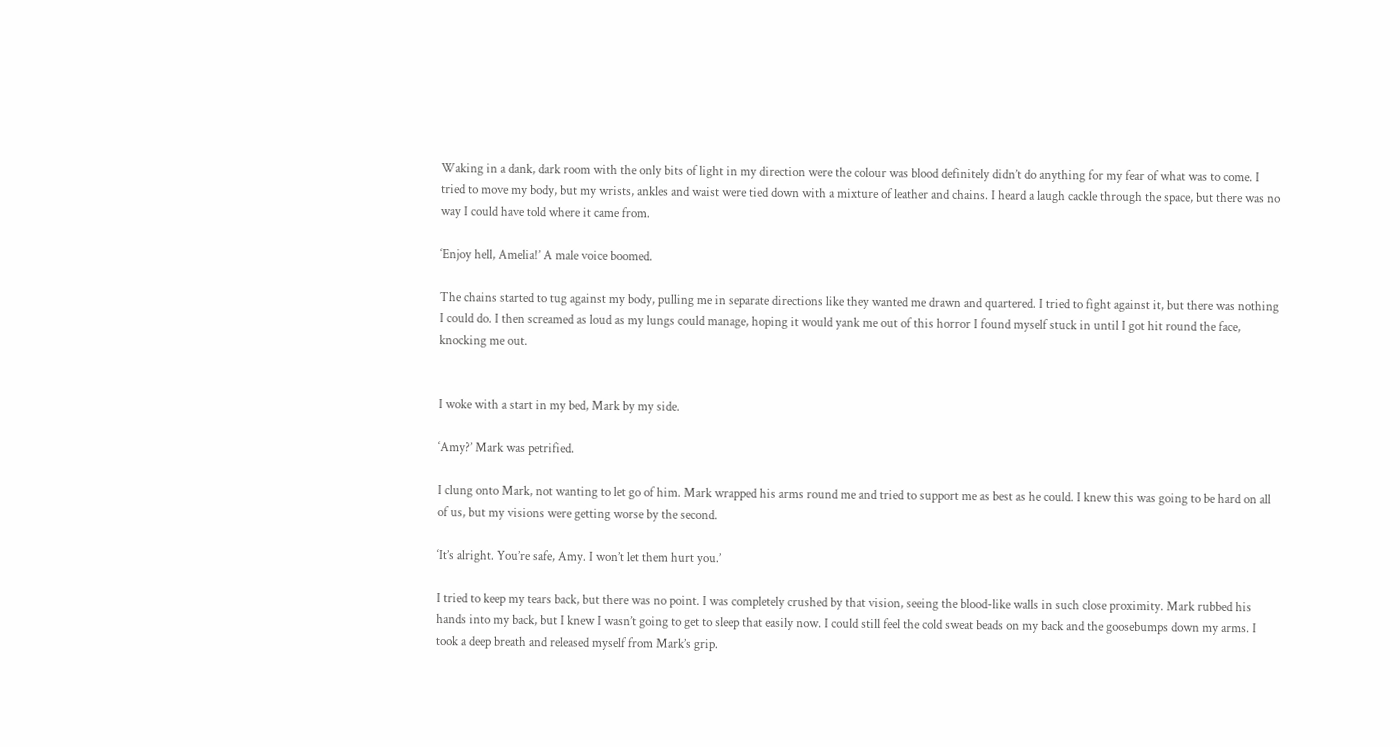Waking in a dank, dark room with the only bits of light in my direction were the colour was blood definitely didn’t do anything for my fear of what was to come. I tried to move my body, but my wrists, ankles and waist were tied down with a mixture of leather and chains. I heard a laugh cackle through the space, but there was no way I could have told where it came from.

‘Enjoy hell, Amelia!’ A male voice boomed.

The chains started to tug against my body, pulling me in separate directions like they wanted me drawn and quartered. I tried to fight against it, but there was nothing I could do. I then screamed as loud as my lungs could manage, hoping it would yank me out of this horror I found myself stuck in until I got hit round the face, knocking me out.


I woke with a start in my bed, Mark by my side.

‘Amy?’ Mark was petrified.

I clung onto Mark, not wanting to let go of him. Mark wrapped his arms round me and tried to support me as best as he could. I knew this was going to be hard on all of us, but my visions were getting worse by the second.

‘It’s alright. You’re safe, Amy. I won’t let them hurt you.’

I tried to keep my tears back, but there was no point. I was completely crushed by that vision, seeing the blood-like walls in such close proximity. Mark rubbed his hands into my back, but I knew I wasn’t going to get to sleep that easily now. I could still feel the cold sweat beads on my back and the goosebumps down my arms. I took a deep breath and released myself from Mark’s grip.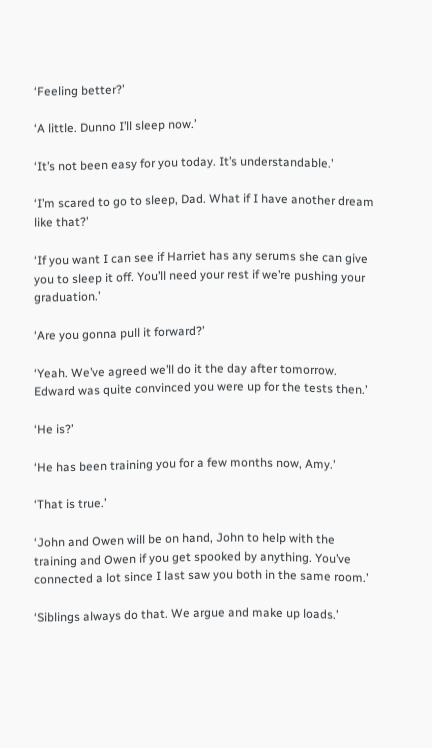‘Feeling better?’

‘A little. Dunno I’ll sleep now.’

‘It’s not been easy for you today. It’s understandable.’

‘I’m scared to go to sleep, Dad. What if I have another dream like that?’

‘If you want I can see if Harriet has any serums she can give you to sleep it off. You’ll need your rest if we’re pushing your graduation.’

‘Are you gonna pull it forward?’

‘Yeah. We’ve agreed we’ll do it the day after tomorrow. Edward was quite convinced you were up for the tests then.’

‘He is?’

‘He has been training you for a few months now, Amy.’

‘That is true.’

‘John and Owen will be on hand, John to help with the training and Owen if you get spooked by anything. You’ve connected a lot since I last saw you both in the same room.’

‘Siblings always do that. We argue and make up loads.’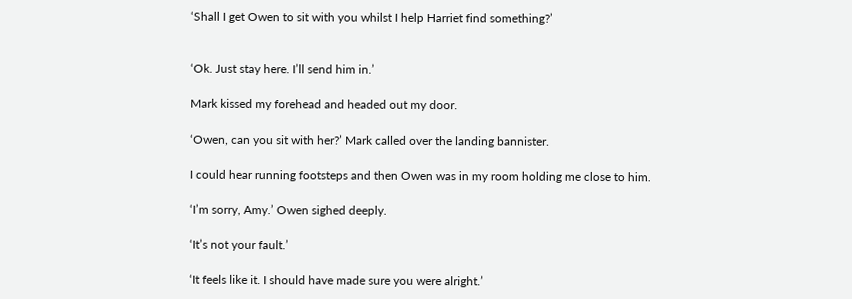‘Shall I get Owen to sit with you whilst I help Harriet find something?’


‘Ok. Just stay here. I’ll send him in.’

Mark kissed my forehead and headed out my door.

‘Owen, can you sit with her?’ Mark called over the landing bannister.

I could hear running footsteps and then Owen was in my room holding me close to him.

‘I’m sorry, Amy.’ Owen sighed deeply.

‘It’s not your fault.’

‘It feels like it. I should have made sure you were alright.’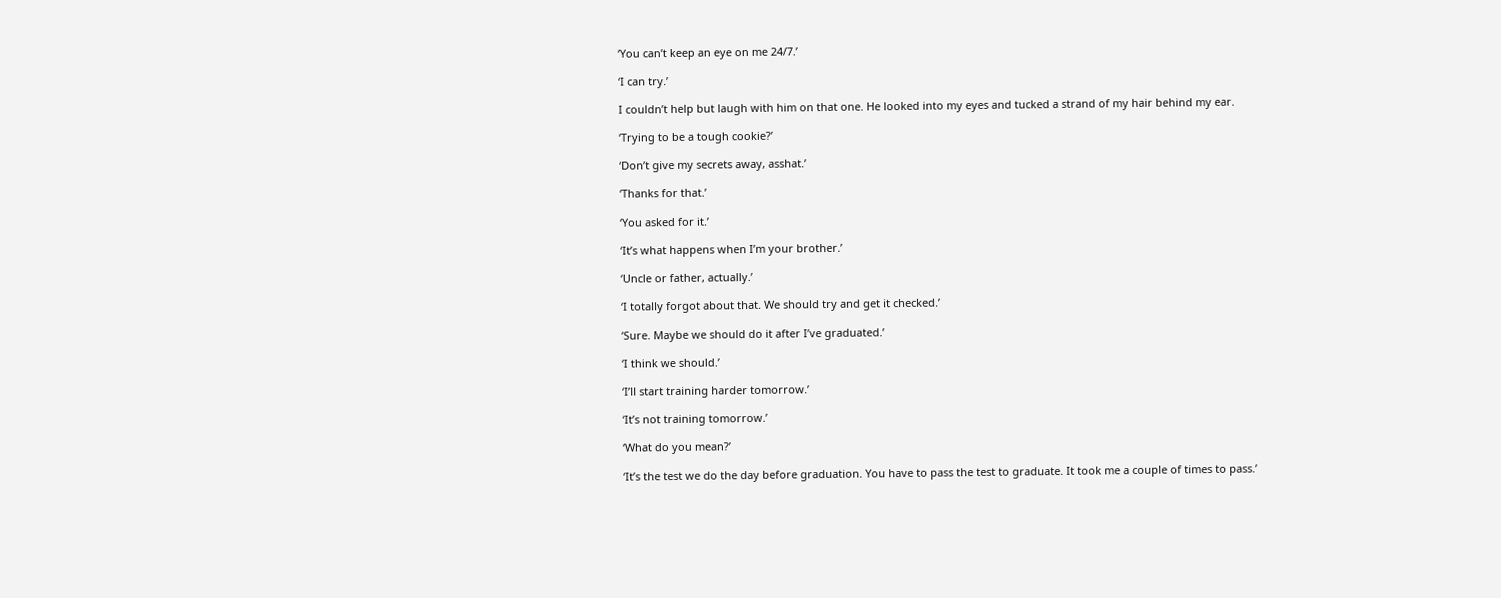‘You can’t keep an eye on me 24/7.’

‘I can try.’

I couldn’t help but laugh with him on that one. He looked into my eyes and tucked a strand of my hair behind my ear.

‘Trying to be a tough cookie?’

‘Don’t give my secrets away, asshat.’

‘Thanks for that.’

‘You asked for it.’

‘It’s what happens when I’m your brother.’

‘Uncle or father, actually.’

‘I totally forgot about that. We should try and get it checked.’

‘Sure. Maybe we should do it after I’ve graduated.’

‘I think we should.’

‘I’ll start training harder tomorrow.’

‘It’s not training tomorrow.’

‘What do you mean?’

‘It’s the test we do the day before graduation. You have to pass the test to graduate. It took me a couple of times to pass.’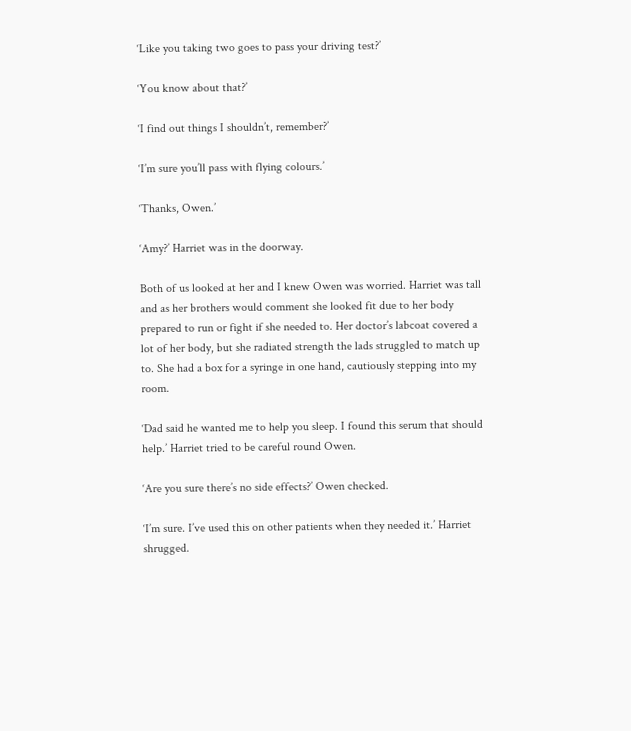‘Like you taking two goes to pass your driving test?’

‘You know about that?’

‘I find out things I shouldn’t, remember?’

‘I’m sure you’ll pass with flying colours.’

‘Thanks, Owen.’

‘Amy?’ Harriet was in the doorway.

Both of us looked at her and I knew Owen was worried. Harriet was tall and as her brothers would comment she looked fit due to her body prepared to run or fight if she needed to. Her doctor’s labcoat covered a lot of her body, but she radiated strength the lads struggled to match up to. She had a box for a syringe in one hand, cautiously stepping into my room.

‘Dad said he wanted me to help you sleep. I found this serum that should help.’ Harriet tried to be careful round Owen.

‘Are you sure there’s no side effects?’ Owen checked.

‘I’m sure. I’ve used this on other patients when they needed it.’ Harriet shrugged.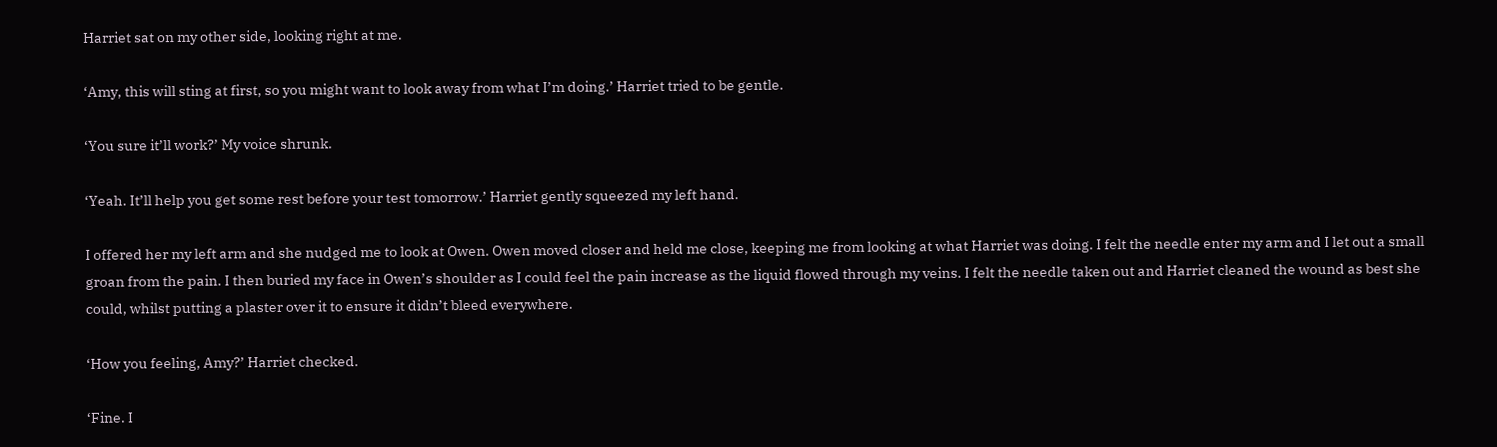Harriet sat on my other side, looking right at me.

‘Amy, this will sting at first, so you might want to look away from what I’m doing.’ Harriet tried to be gentle.

‘You sure it’ll work?’ My voice shrunk.

‘Yeah. It’ll help you get some rest before your test tomorrow.’ Harriet gently squeezed my left hand.

I offered her my left arm and she nudged me to look at Owen. Owen moved closer and held me close, keeping me from looking at what Harriet was doing. I felt the needle enter my arm and I let out a small groan from the pain. I then buried my face in Owen’s shoulder as I could feel the pain increase as the liquid flowed through my veins. I felt the needle taken out and Harriet cleaned the wound as best she could, whilst putting a plaster over it to ensure it didn’t bleed everywhere.

‘How you feeling, Amy?’ Harriet checked.

‘Fine. I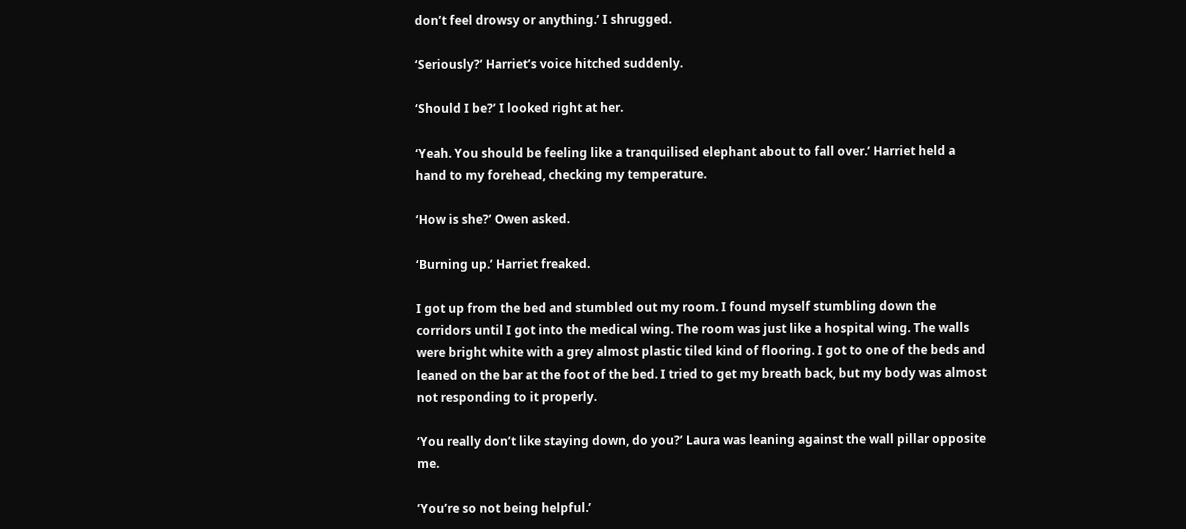don’t feel drowsy or anything.’ I shrugged.

‘Seriously?’ Harriet’s voice hitched suddenly.

‘Should I be?’ I looked right at her.

‘Yeah. You should be feeling like a tranquilised elephant about to fall over.’ Harriet held a hand to my forehead, checking my temperature.

‘How is she?’ Owen asked.

‘Burning up.’ Harriet freaked.

I got up from the bed and stumbled out my room. I found myself stumbling down the corridors until I got into the medical wing. The room was just like a hospital wing. The walls were bright white with a grey almost plastic tiled kind of flooring. I got to one of the beds and leaned on the bar at the foot of the bed. I tried to get my breath back, but my body was almost not responding to it properly.

‘You really don’t like staying down, do you?’ Laura was leaning against the wall pillar opposite me.

’You’re so not being helpful.’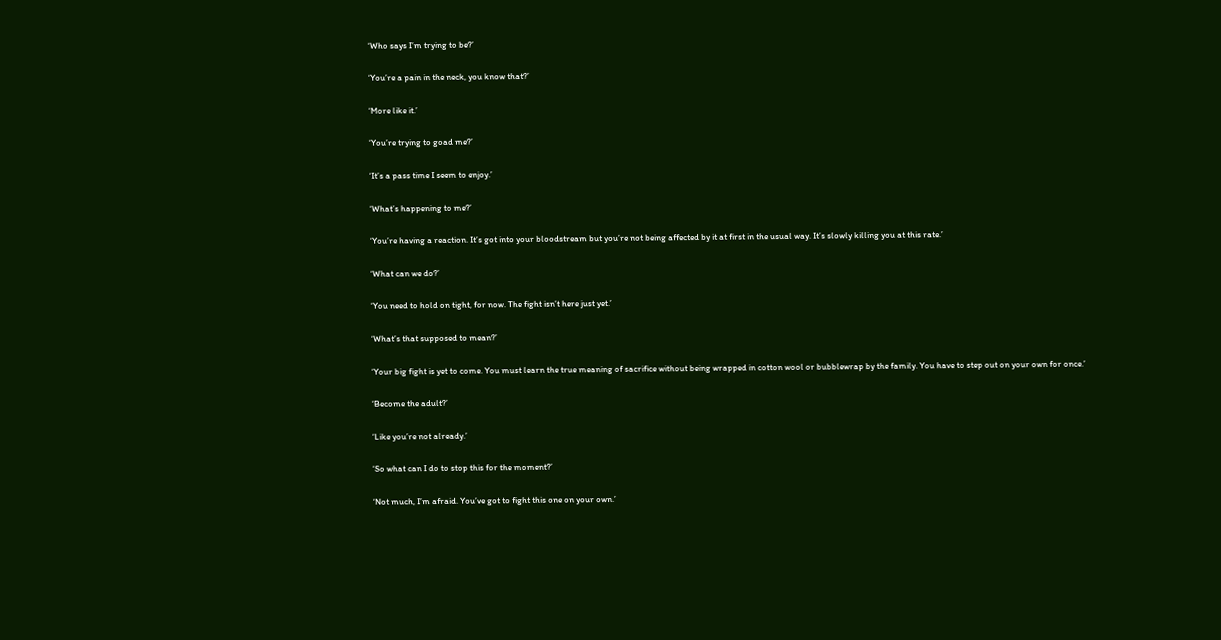‘Who says I’m trying to be?’

‘You’re a pain in the neck, you know that?’

‘More like it.’

‘You’re trying to goad me?’

‘It’s a pass time I seem to enjoy.’

‘What’s happening to me?’

‘You’re having a reaction. It’s got into your bloodstream but you’re not being affected by it at first in the usual way. It’s slowly killing you at this rate.’

‘What can we do?’

‘You need to hold on tight, for now. The fight isn’t here just yet.’

‘What’s that supposed to mean?’

‘Your big fight is yet to come. You must learn the true meaning of sacrifice without being wrapped in cotton wool or bubblewrap by the family. You have to step out on your own for once.’

‘Become the adult?’

‘Like you’re not already.’

‘So what can I do to stop this for the moment?’

‘Not much, I’m afraid. You’ve got to fight this one on your own.’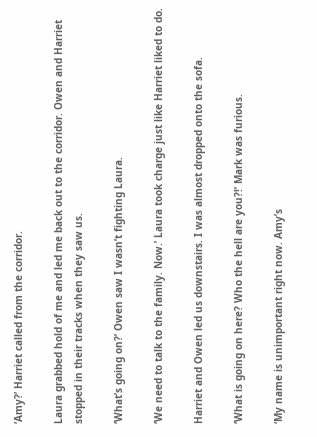‘Amy?’ Harriet called from the corridor.

Laura grabbed hold of me and led me back out to the corridor. Owen and Harriet stopped in their tracks when they saw us.

‘What’s going on?’ Owen saw I wasn’t fighting Laura.

‘We need to talk to the family. Now.’ Laura took charge just like Harriet liked to do.

Harriet and Owen led us downstairs. I was almost dropped onto the sofa.

‘What is going on here? Who the hell are you?!’ Mark was furious.

‘My name is unimportant right now. Amy’s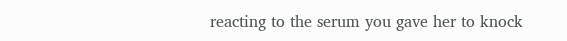reacting to the serum you gave her to knock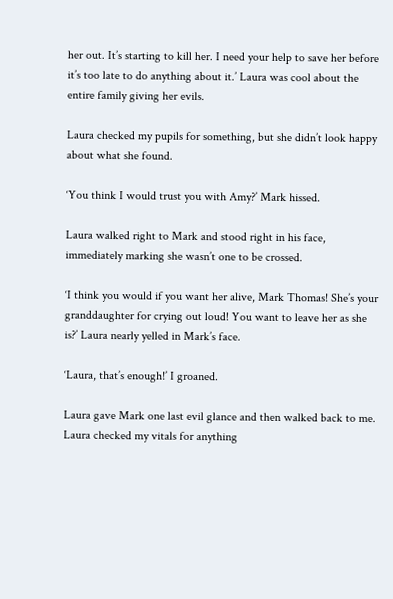her out. It’s starting to kill her. I need your help to save her before it’s too late to do anything about it.’ Laura was cool about the entire family giving her evils.

Laura checked my pupils for something, but she didn’t look happy about what she found.

‘You think I would trust you with Amy?’ Mark hissed.

Laura walked right to Mark and stood right in his face, immediately marking she wasn’t one to be crossed.

‘I think you would if you want her alive, Mark Thomas! She’s your granddaughter for crying out loud! You want to leave her as she is?’ Laura nearly yelled in Mark’s face.

‘Laura, that’s enough!’ I groaned.

Laura gave Mark one last evil glance and then walked back to me. Laura checked my vitals for anything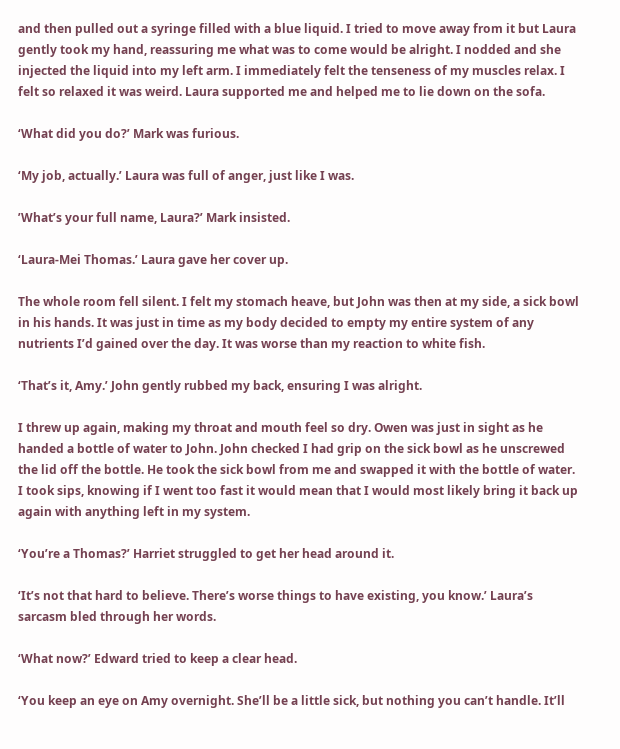and then pulled out a syringe filled with a blue liquid. I tried to move away from it but Laura gently took my hand, reassuring me what was to come would be alright. I nodded and she injected the liquid into my left arm. I immediately felt the tenseness of my muscles relax. I felt so relaxed it was weird. Laura supported me and helped me to lie down on the sofa.

‘What did you do?’ Mark was furious.

‘My job, actually.’ Laura was full of anger, just like I was.

’What’s your full name, Laura?’ Mark insisted.

‘Laura-Mei Thomas.’ Laura gave her cover up.

The whole room fell silent. I felt my stomach heave, but John was then at my side, a sick bowl in his hands. It was just in time as my body decided to empty my entire system of any nutrients I’d gained over the day. It was worse than my reaction to white fish.

‘That’s it, Amy.’ John gently rubbed my back, ensuring I was alright.

I threw up again, making my throat and mouth feel so dry. Owen was just in sight as he handed a bottle of water to John. John checked I had grip on the sick bowl as he unscrewed the lid off the bottle. He took the sick bowl from me and swapped it with the bottle of water. I took sips, knowing if I went too fast it would mean that I would most likely bring it back up again with anything left in my system.

‘You’re a Thomas?’ Harriet struggled to get her head around it.

‘It’s not that hard to believe. There’s worse things to have existing, you know.’ Laura’s sarcasm bled through her words.

‘What now?’ Edward tried to keep a clear head.

‘You keep an eye on Amy overnight. She’ll be a little sick, but nothing you can’t handle. It’ll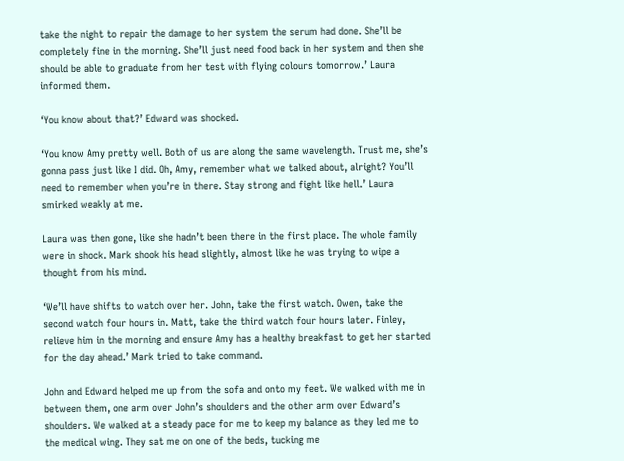take the night to repair the damage to her system the serum had done. She’ll be completely fine in the morning. She’ll just need food back in her system and then she should be able to graduate from her test with flying colours tomorrow.’ Laura informed them.

‘You know about that?’ Edward was shocked.

‘You know Amy pretty well. Both of us are along the same wavelength. Trust me, she’s gonna pass just like I did. Oh, Amy, remember what we talked about, alright? You’ll need to remember when you’re in there. Stay strong and fight like hell.’ Laura smirked weakly at me.

Laura was then gone, like she hadn’t been there in the first place. The whole family were in shock. Mark shook his head slightly, almost like he was trying to wipe a thought from his mind.

‘We’ll have shifts to watch over her. John, take the first watch. Owen, take the second watch four hours in. Matt, take the third watch four hours later. Finley, relieve him in the morning and ensure Amy has a healthy breakfast to get her started for the day ahead.’ Mark tried to take command.

John and Edward helped me up from the sofa and onto my feet. We walked with me in between them, one arm over John’s shoulders and the other arm over Edward’s shoulders. We walked at a steady pace for me to keep my balance as they led me to the medical wing. They sat me on one of the beds, tucking me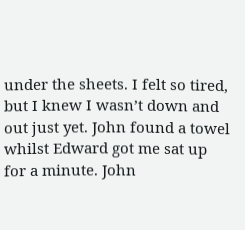under the sheets. I felt so tired, but I knew I wasn’t down and out just yet. John found a towel whilst Edward got me sat up for a minute. John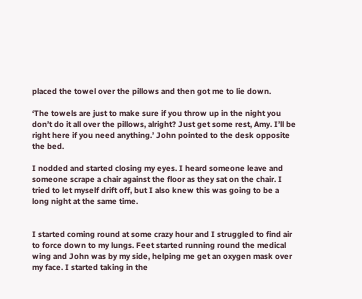placed the towel over the pillows and then got me to lie down.

‘The towels are just to make sure if you throw up in the night you don’t do it all over the pillows, alright? Just get some rest, Amy. I’ll be right here if you need anything.’ John pointed to the desk opposite the bed.

I nodded and started closing my eyes. I heard someone leave and someone scrape a chair against the floor as they sat on the chair. I tried to let myself drift off, but I also knew this was going to be a long night at the same time.


I started coming round at some crazy hour and I struggled to find air to force down to my lungs. Feet started running round the medical wing and John was by my side, helping me get an oxygen mask over my face. I started taking in the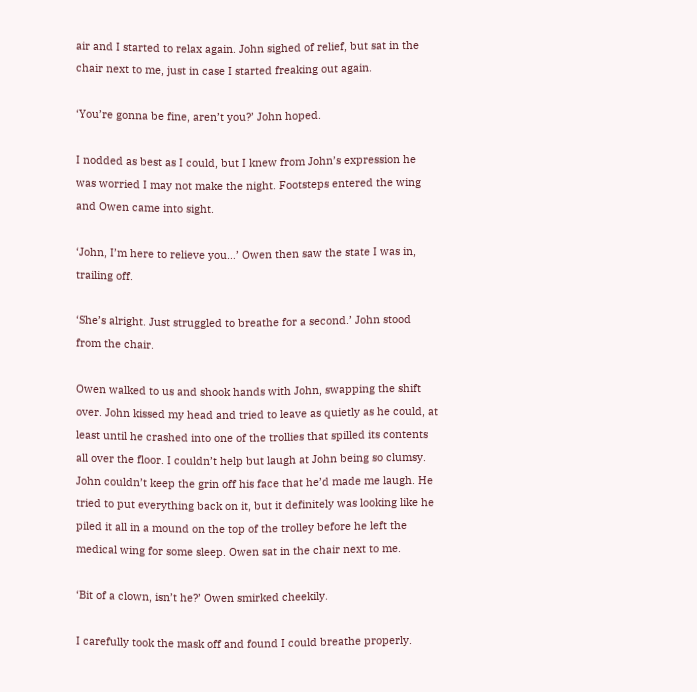air and I started to relax again. John sighed of relief, but sat in the chair next to me, just in case I started freaking out again.

‘You’re gonna be fine, aren’t you?’ John hoped.

I nodded as best as I could, but I knew from John’s expression he was worried I may not make the night. Footsteps entered the wing and Owen came into sight.

‘John, I’m here to relieve you…’ Owen then saw the state I was in, trailing off.

‘She’s alright. Just struggled to breathe for a second.’ John stood from the chair.

Owen walked to us and shook hands with John, swapping the shift over. John kissed my head and tried to leave as quietly as he could, at least until he crashed into one of the trollies that spilled its contents all over the floor. I couldn’t help but laugh at John being so clumsy. John couldn’t keep the grin off his face that he’d made me laugh. He tried to put everything back on it, but it definitely was looking like he piled it all in a mound on the top of the trolley before he left the medical wing for some sleep. Owen sat in the chair next to me.

‘Bit of a clown, isn’t he?’ Owen smirked cheekily.

I carefully took the mask off and found I could breathe properly.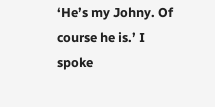‘He’s my Johny. Of course he is.’ I spoke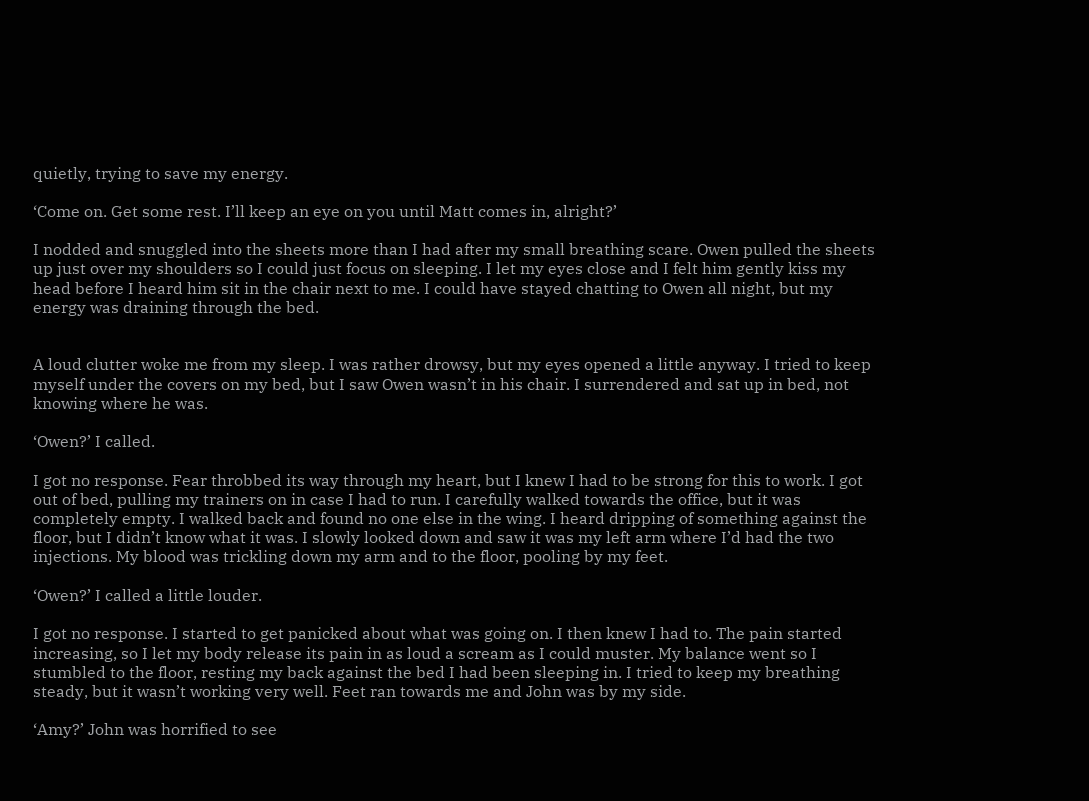quietly, trying to save my energy.

‘Come on. Get some rest. I’ll keep an eye on you until Matt comes in, alright?’

I nodded and snuggled into the sheets more than I had after my small breathing scare. Owen pulled the sheets up just over my shoulders so I could just focus on sleeping. I let my eyes close and I felt him gently kiss my head before I heard him sit in the chair next to me. I could have stayed chatting to Owen all night, but my energy was draining through the bed.


A loud clutter woke me from my sleep. I was rather drowsy, but my eyes opened a little anyway. I tried to keep myself under the covers on my bed, but I saw Owen wasn’t in his chair. I surrendered and sat up in bed, not knowing where he was.

‘Owen?’ I called.

I got no response. Fear throbbed its way through my heart, but I knew I had to be strong for this to work. I got out of bed, pulling my trainers on in case I had to run. I carefully walked towards the office, but it was completely empty. I walked back and found no one else in the wing. I heard dripping of something against the floor, but I didn’t know what it was. I slowly looked down and saw it was my left arm where I’d had the two injections. My blood was trickling down my arm and to the floor, pooling by my feet.

‘Owen?’ I called a little louder.

I got no response. I started to get panicked about what was going on. I then knew I had to. The pain started increasing, so I let my body release its pain in as loud a scream as I could muster. My balance went so I stumbled to the floor, resting my back against the bed I had been sleeping in. I tried to keep my breathing steady, but it wasn’t working very well. Feet ran towards me and John was by my side.

‘Amy?’ John was horrified to see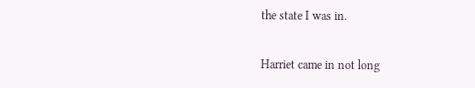the state I was in.

Harriet came in not long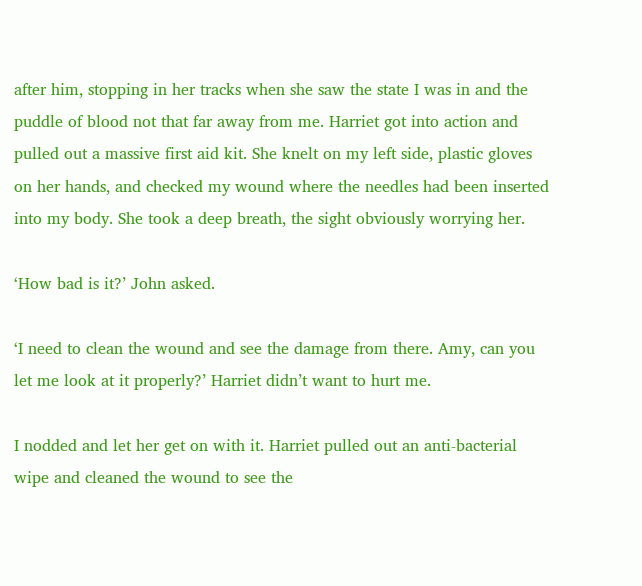after him, stopping in her tracks when she saw the state I was in and the puddle of blood not that far away from me. Harriet got into action and pulled out a massive first aid kit. She knelt on my left side, plastic gloves on her hands, and checked my wound where the needles had been inserted into my body. She took a deep breath, the sight obviously worrying her.

‘How bad is it?’ John asked.

‘I need to clean the wound and see the damage from there. Amy, can you let me look at it properly?’ Harriet didn’t want to hurt me.

I nodded and let her get on with it. Harriet pulled out an anti-bacterial wipe and cleaned the wound to see the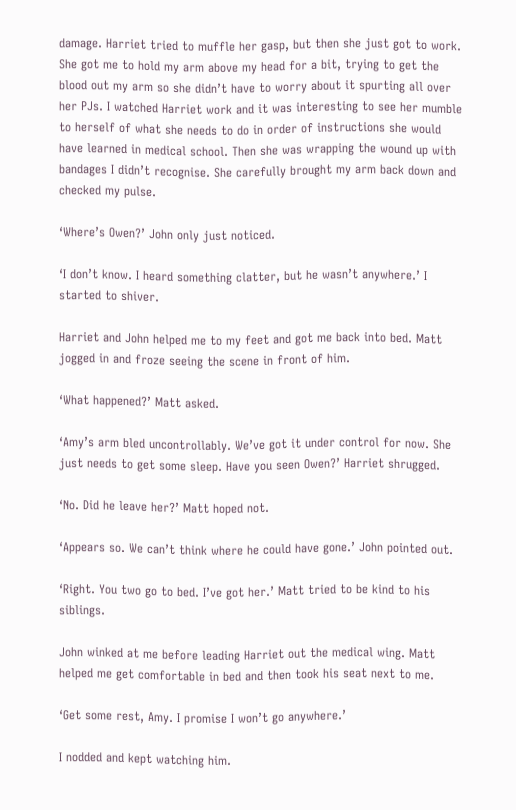damage. Harriet tried to muffle her gasp, but then she just got to work. She got me to hold my arm above my head for a bit, trying to get the blood out my arm so she didn’t have to worry about it spurting all over her PJs. I watched Harriet work and it was interesting to see her mumble to herself of what she needs to do in order of instructions she would have learned in medical school. Then she was wrapping the wound up with bandages I didn’t recognise. She carefully brought my arm back down and checked my pulse.

‘Where’s Owen?’ John only just noticed.

‘I don’t know. I heard something clatter, but he wasn’t anywhere.’ I started to shiver.

Harriet and John helped me to my feet and got me back into bed. Matt jogged in and froze seeing the scene in front of him.

‘What happened?’ Matt asked.

‘Amy’s arm bled uncontrollably. We’ve got it under control for now. She just needs to get some sleep. Have you seen Owen?’ Harriet shrugged.

‘No. Did he leave her?’ Matt hoped not.

‘Appears so. We can’t think where he could have gone.’ John pointed out.

‘Right. You two go to bed. I’ve got her.’ Matt tried to be kind to his siblings.

John winked at me before leading Harriet out the medical wing. Matt helped me get comfortable in bed and then took his seat next to me.

‘Get some rest, Amy. I promise I won’t go anywhere.’

I nodded and kept watching him.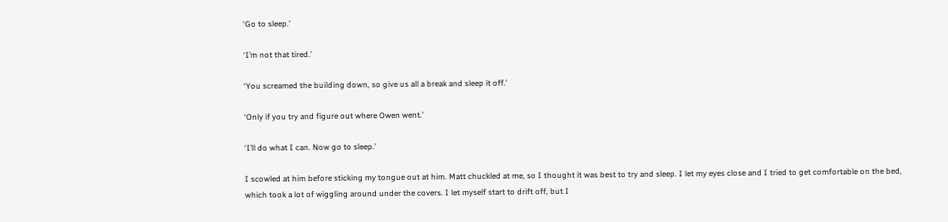‘Go to sleep.’

‘I’m not that tired.’

‘You screamed the building down, so give us all a break and sleep it off.’

‘Only if you try and figure out where Owen went.’

‘I’ll do what I can. Now go to sleep.’

I scowled at him before sticking my tongue out at him. Matt chuckled at me, so I thought it was best to try and sleep. I let my eyes close and I tried to get comfortable on the bed, which took a lot of wiggling around under the covers. I let myself start to drift off, but I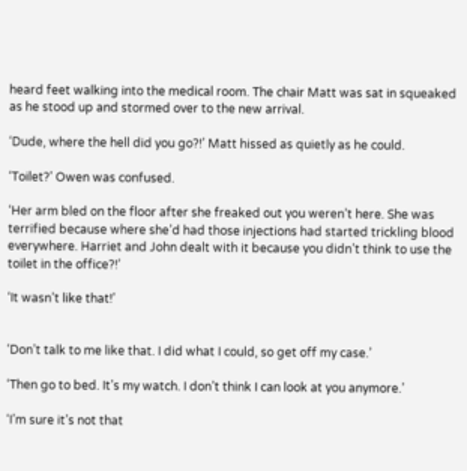heard feet walking into the medical room. The chair Matt was sat in squeaked as he stood up and stormed over to the new arrival.

‘Dude, where the hell did you go?!’ Matt hissed as quietly as he could.

‘Toilet?’ Owen was confused.

‘Her arm bled on the floor after she freaked out you weren’t here. She was terrified because where she’d had those injections had started trickling blood everywhere. Harriet and John dealt with it because you didn’t think to use the toilet in the office?!’

‘It wasn’t like that!’


‘Don’t talk to me like that. I did what I could, so get off my case.’

‘Then go to bed. It’s my watch. I don’t think I can look at you anymore.’

‘I’m sure it’s not that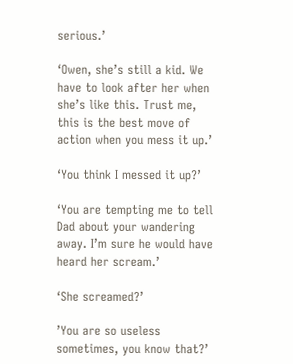serious.’

‘Owen, she’s still a kid. We have to look after her when she’s like this. Trust me, this is the best move of action when you mess it up.’

‘You think I messed it up?’

‘You are tempting me to tell Dad about your wandering away. I’m sure he would have heard her scream.’

‘She screamed?’

’You are so useless sometimes, you know that?’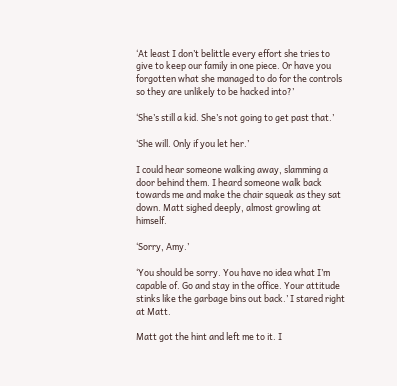‘At least I don’t belittle every effort she tries to give to keep our family in one piece. Or have you forgotten what she managed to do for the controls so they are unlikely to be hacked into?’

‘She’s still a kid. She’s not going to get past that.’

‘She will. Only if you let her.’

I could hear someone walking away, slamming a door behind them. I heard someone walk back towards me and make the chair squeak as they sat down. Matt sighed deeply, almost growling at himself.

‘Sorry, Amy.’

‘You should be sorry. You have no idea what I’m capable of. Go and stay in the office. Your attitude stinks like the garbage bins out back.’ I stared right at Matt.

Matt got the hint and left me to it. I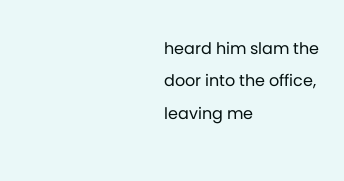heard him slam the door into the office, leaving me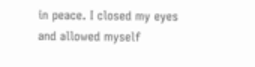in peace. I closed my eyes and allowed myself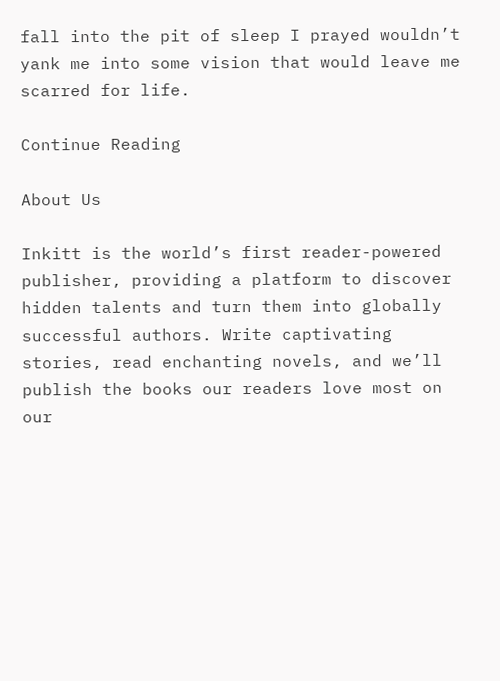fall into the pit of sleep I prayed wouldn’t yank me into some vision that would leave me scarred for life.

Continue Reading

About Us

Inkitt is the world’s first reader-powered publisher, providing a platform to discover hidden talents and turn them into globally successful authors. Write captivating stories, read enchanting novels, and we’ll publish the books our readers love most on our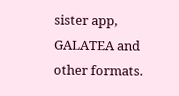sister app, GALATEA and other formats.